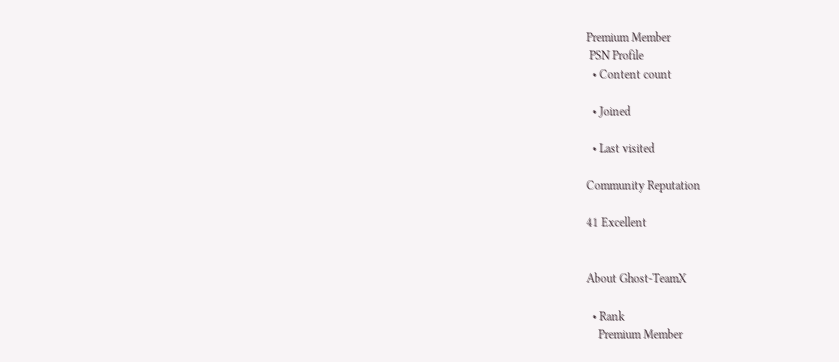Premium Member
 PSN Profile
  • Content count

  • Joined

  • Last visited

Community Reputation

41 Excellent


About Ghost-TeamX

  • Rank
    Premium Member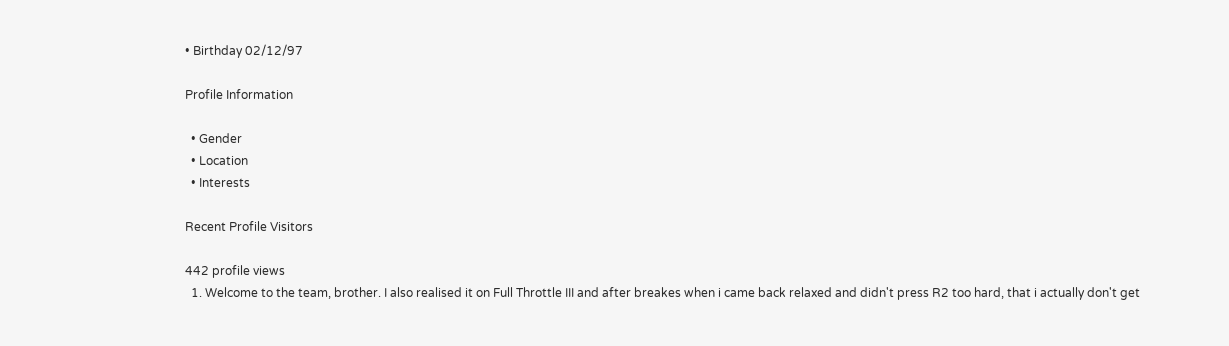• Birthday 02/12/97

Profile Information

  • Gender
  • Location
  • Interests

Recent Profile Visitors

442 profile views
  1. Welcome to the team, brother. I also realised it on Full Throttle III and after breakes when i came back relaxed and didn't press R2 too hard, that i actually don't get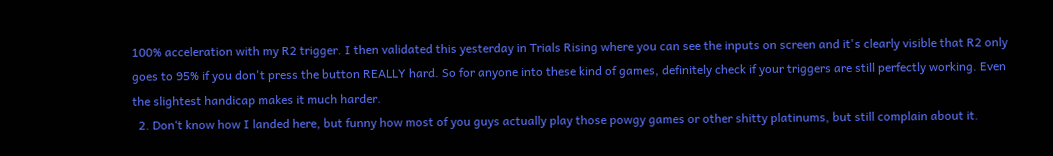100% acceleration with my R2 trigger. I then validated this yesterday in Trials Rising where you can see the inputs on screen and it's clearly visible that R2 only goes to 95% if you don't press the button REALLY hard. So for anyone into these kind of games, definitely check if your triggers are still perfectly working. Even the slightest handicap makes it much harder.
  2. Don‘t know how I landed here, but funny how most of you guys actually play those powgy games or other shitty platinums, but still complain about it.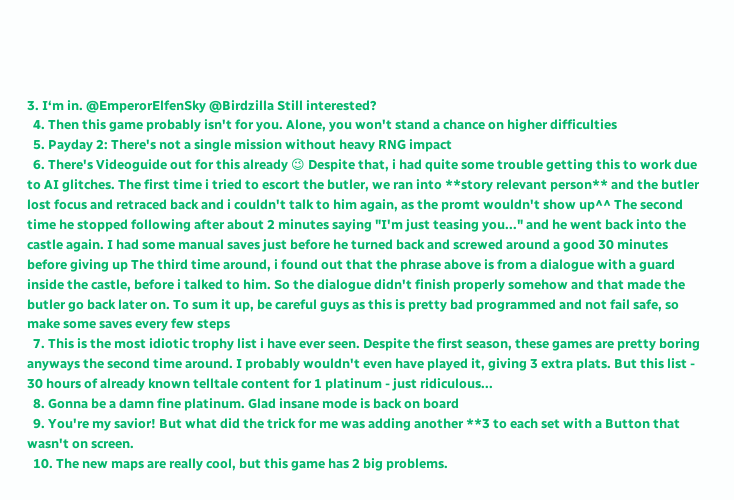3. I‘m in. @EmperorElfenSky @Birdzilla Still interested?
  4. Then this game probably isn't for you. Alone, you won't stand a chance on higher difficulties
  5. Payday 2: There's not a single mission without heavy RNG impact
  6. There's Videoguide out for this already 😉 Despite that, i had quite some trouble getting this to work due to AI glitches. The first time i tried to escort the butler, we ran into **story relevant person** and the butler lost focus and retraced back and i couldn't talk to him again, as the promt wouldn't show up^^ The second time he stopped following after about 2 minutes saying "I'm just teasing you..." and he went back into the castle again. I had some manual saves just before he turned back and screwed around a good 30 minutes before giving up The third time around, i found out that the phrase above is from a dialogue with a guard inside the castle, before i talked to him. So the dialogue didn't finish properly somehow and that made the butler go back later on. To sum it up, be careful guys as this is pretty bad programmed and not fail safe, so make some saves every few steps
  7. This is the most idiotic trophy list i have ever seen. Despite the first season, these games are pretty boring anyways the second time around. I probably wouldn't even have played it, giving 3 extra plats. But this list - 30 hours of already known telltale content for 1 platinum - just ridiculous...
  8. Gonna be a damn fine platinum. Glad insane mode is back on board
  9. You're my savior! But what did the trick for me was adding another **3 to each set with a Button that wasn't on screen.
  10. The new maps are really cool, but this game has 2 big problems.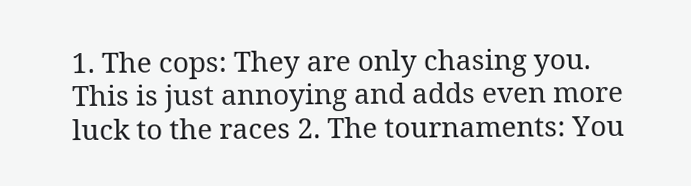1. The cops: They are only chasing you. This is just annoying and adds even more luck to the races 2. The tournaments: You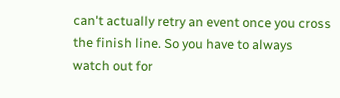can't actually retry an event once you cross the finish line. So you have to always watch out for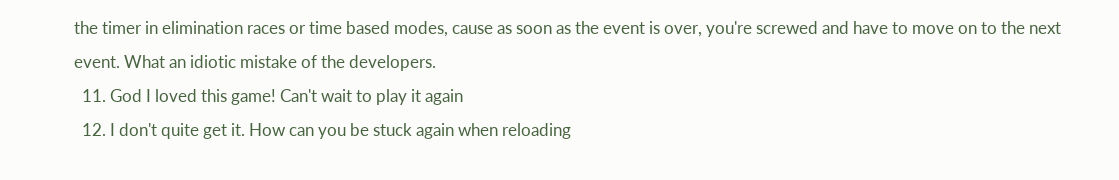the timer in elimination races or time based modes, cause as soon as the event is over, you're screwed and have to move on to the next event. What an idiotic mistake of the developers.
  11. God I loved this game! Can't wait to play it again
  12. I don't quite get it. How can you be stuck again when reloading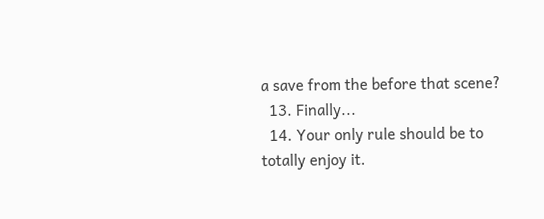a save from the before that scene?
  13. Finally...
  14. Your only rule should be to totally enjoy it.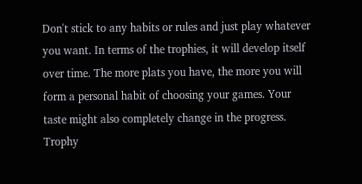Don't stick to any habits or rules and just play whatever you want. In terms of the trophies, it will develop itself over time. The more plats you have, the more you will form a personal habit of choosing your games. Your taste might also completely change in the progress. Trophy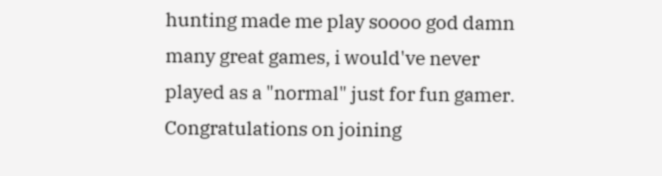hunting made me play soooo god damn many great games, i would've never played as a "normal" just for fun gamer. Congratulations on joining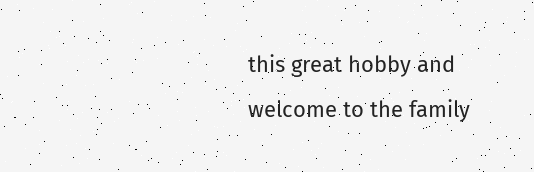this great hobby and welcome to the family